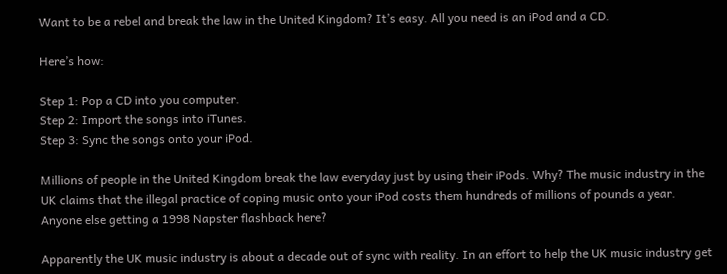Want to be a rebel and break the law in the United Kingdom? It’s easy. All you need is an iPod and a CD.

Here’s how:

Step 1: Pop a CD into you computer.
Step 2: Import the songs into iTunes.
Step 3: Sync the songs onto your iPod.

Millions of people in the United Kingdom break the law everyday just by using their iPods. Why? The music industry in the UK claims that the illegal practice of coping music onto your iPod costs them hundreds of millions of pounds a year. Anyone else getting a 1998 Napster flashback here?

Apparently the UK music industry is about a decade out of sync with reality. In an effort to help the UK music industry get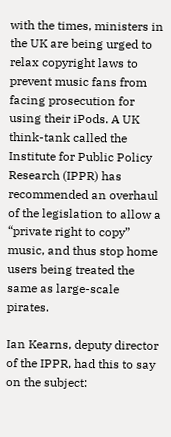with the times, ministers in the UK are being urged to relax copyright laws to prevent music fans from facing prosecution for using their iPods. A UK think-tank called the Institute for Public Policy Research (IPPR) has recommended an overhaul of the legislation to allow a “private right to copy” music, and thus stop home users being treated the same as large-scale pirates.

Ian Kearns, deputy director of the IPPR, had this to say on the subject: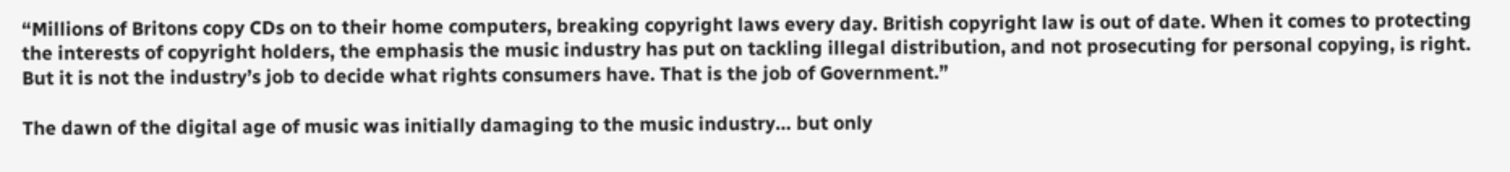“Millions of Britons copy CDs on to their home computers, breaking copyright laws every day. British copyright law is out of date. When it comes to protecting the interests of copyright holders, the emphasis the music industry has put on tackling illegal distribution, and not prosecuting for personal copying, is right. But it is not the industry’s job to decide what rights consumers have. That is the job of Government.”

The dawn of the digital age of music was initially damaging to the music industry… but only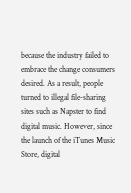because the industry failed to embrace the change consumers desired. As a result, people turned to illegal file-sharing sites such as Napster to find digital music. However, since the launch of the iTunes Music Store, digital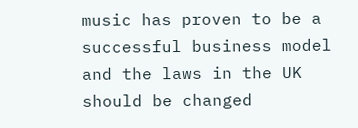music has proven to be a successful business model and the laws in the UK should be changed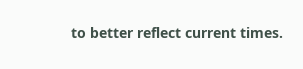to better reflect current times.